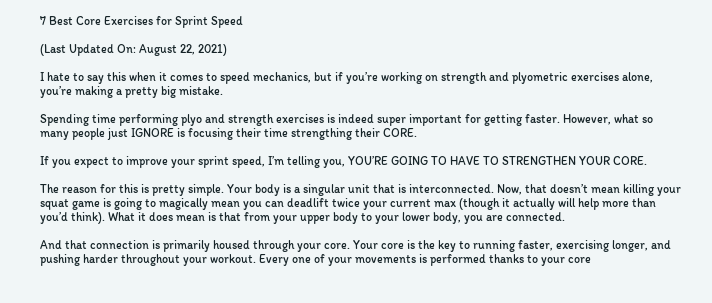7 Best Core Exercises for Sprint Speed

(Last Updated On: August 22, 2021)

I hate to say this when it comes to speed mechanics, but if you’re working on strength and plyometric exercises alone, you’re making a pretty big mistake.

Spending time performing plyo and strength exercises is indeed super important for getting faster. However, what so many people just IGNORE is focusing their time strengthing their CORE.

If you expect to improve your sprint speed, I’m telling you, YOU’RE GOING TO HAVE TO STRENGTHEN YOUR CORE.

The reason for this is pretty simple. Your body is a singular unit that is interconnected. Now, that doesn’t mean killing your squat game is going to magically mean you can deadlift twice your current max (though it actually will help more than you’d think). What it does mean is that from your upper body to your lower body, you are connected.

And that connection is primarily housed through your core. Your core is the key to running faster, exercising longer, and pushing harder throughout your workout. Every one of your movements is performed thanks to your core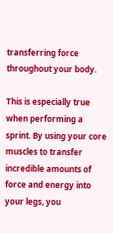transferring force throughout your body.

This is especially true when performing a sprint. By using your core muscles to transfer incredible amounts of force and energy into your legs, you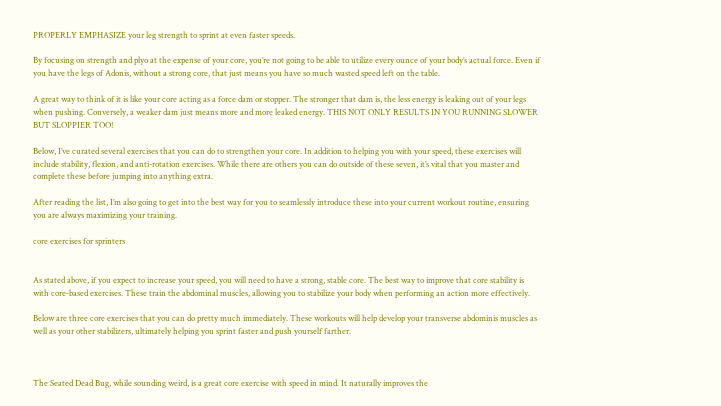PROPERLY EMPHASIZE your leg strength to sprint at even faster speeds.

By focusing on strength and plyo at the expense of your core, you’re not going to be able to utilize every ounce of your body’s actual force. Even if you have the legs of Adonis, without a strong core, that just means you have so much wasted speed left on the table.

A great way to think of it is like your core acting as a force dam or stopper. The stronger that dam is, the less energy is leaking out of your legs when pushing. Conversely, a weaker dam just means more and more leaked energy. THIS NOT ONLY RESULTS IN YOU RUNNING SLOWER BUT SLOPPIER TOO!

Below, I’ve curated several exercises that you can do to strengthen your core. In addition to helping you with your speed, these exercises will include stability, flexion, and anti-rotation exercises. While there are others you can do outside of these seven, it’s vital that you master and complete these before jumping into anything extra.

After reading the list, I’m also going to get into the best way for you to seamlessly introduce these into your current workout routine, ensuring you are always maximizing your training.

core exercises for sprinters


As stated above, if you expect to increase your speed, you will need to have a strong, stable core. The best way to improve that core stability is with core-based exercises. These train the abdominal muscles, allowing you to stabilize your body when performing an action more effectively.

Below are three core exercises that you can do pretty much immediately. These workouts will help develop your transverse abdominis muscles as well as your other stabilizers, ultimately helping you sprint faster and push yourself farther.



The Seated Dead Bug, while sounding weird, is a great core exercise with speed in mind. It naturally improves the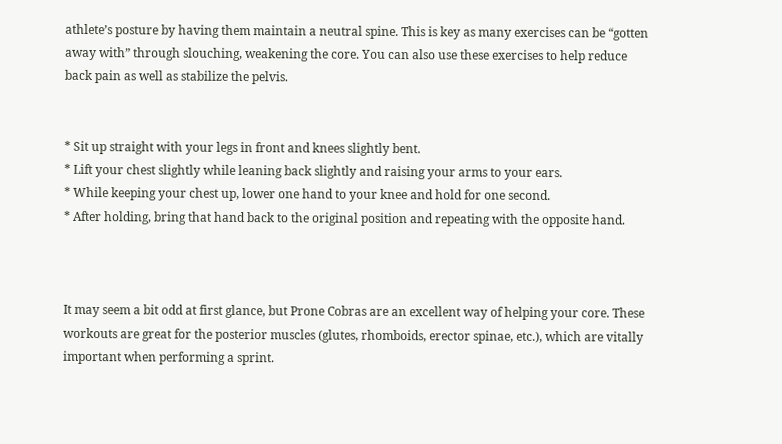athlete’s posture by having them maintain a neutral spine. This is key as many exercises can be “gotten away with” through slouching, weakening the core. You can also use these exercises to help reduce back pain as well as stabilize the pelvis.


* Sit up straight with your legs in front and knees slightly bent.
* Lift your chest slightly while leaning back slightly and raising your arms to your ears.
* While keeping your chest up, lower one hand to your knee and hold for one second.
* After holding, bring that hand back to the original position and repeating with the opposite hand.



It may seem a bit odd at first glance, but Prone Cobras are an excellent way of helping your core. These workouts are great for the posterior muscles (glutes, rhomboids, erector spinae, etc.), which are vitally important when performing a sprint.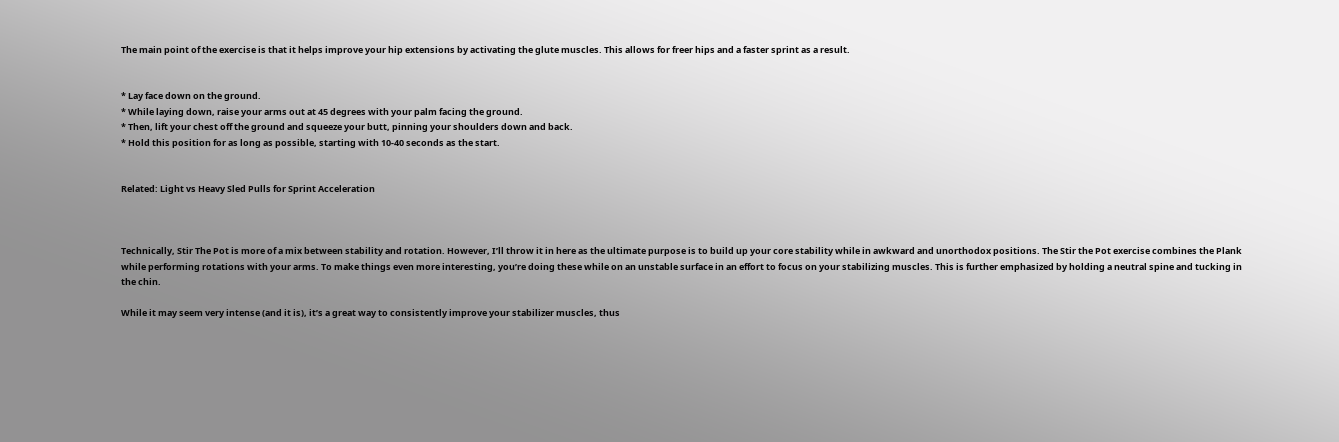The main point of the exercise is that it helps improve your hip extensions by activating the glute muscles. This allows for freer hips and a faster sprint as a result.


* Lay face down on the ground.
* While laying down, raise your arms out at 45 degrees with your palm facing the ground.
* Then, lift your chest off the ground and squeeze your butt, pinning your shoulders down and back.
* Hold this position for as long as possible, starting with 10-40 seconds as the start.


Related: Light vs Heavy Sled Pulls for Sprint Acceleration



Technically, Stir The Pot is more of a mix between stability and rotation. However, I’ll throw it in here as the ultimate purpose is to build up your core stability while in awkward and unorthodox positions. The Stir the Pot exercise combines the Plank while performing rotations with your arms. To make things even more interesting, you’re doing these while on an unstable surface in an effort to focus on your stabilizing muscles. This is further emphasized by holding a neutral spine and tucking in the chin.

While it may seem very intense (and it is), it’s a great way to consistently improve your stabilizer muscles, thus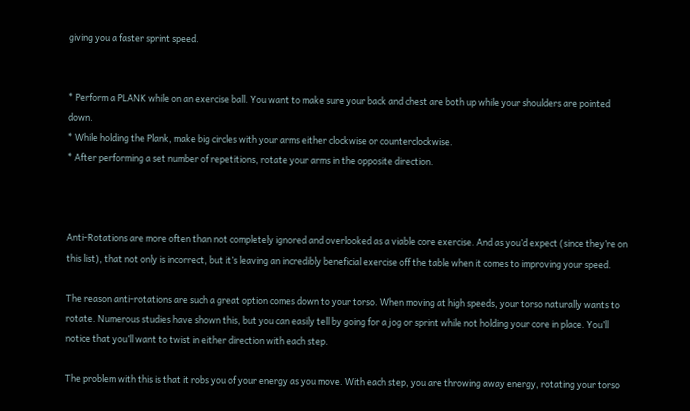giving you a faster sprint speed.


* Perform a PLANK while on an exercise ball. You want to make sure your back and chest are both up while your shoulders are pointed down.
* While holding the Plank, make big circles with your arms either clockwise or counterclockwise.
* After performing a set number of repetitions, rotate your arms in the opposite direction.



Anti-Rotations are more often than not completely ignored and overlooked as a viable core exercise. And as you’d expect (since they’re on this list), that not only is incorrect, but it’s leaving an incredibly beneficial exercise off the table when it comes to improving your speed.

The reason anti-rotations are such a great option comes down to your torso. When moving at high speeds, your torso naturally wants to rotate. Numerous studies have shown this, but you can easily tell by going for a jog or sprint while not holding your core in place. You’ll notice that you’ll want to twist in either direction with each step.

The problem with this is that it robs you of your energy as you move. With each step, you are throwing away energy, rotating your torso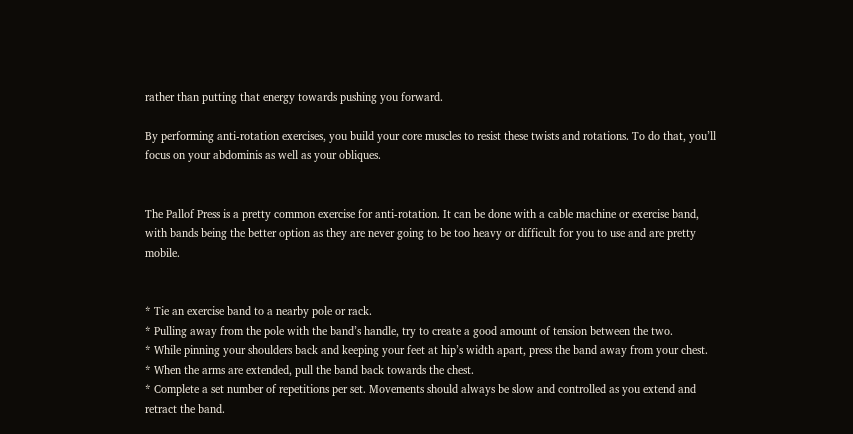rather than putting that energy towards pushing you forward.

By performing anti-rotation exercises, you build your core muscles to resist these twists and rotations. To do that, you’ll focus on your abdominis as well as your obliques.


The Pallof Press is a pretty common exercise for anti-rotation. It can be done with a cable machine or exercise band, with bands being the better option as they are never going to be too heavy or difficult for you to use and are pretty mobile.


* Tie an exercise band to a nearby pole or rack.
* Pulling away from the pole with the band’s handle, try to create a good amount of tension between the two.
* While pinning your shoulders back and keeping your feet at hip’s width apart, press the band away from your chest.
* When the arms are extended, pull the band back towards the chest.
* Complete a set number of repetitions per set. Movements should always be slow and controlled as you extend and retract the band.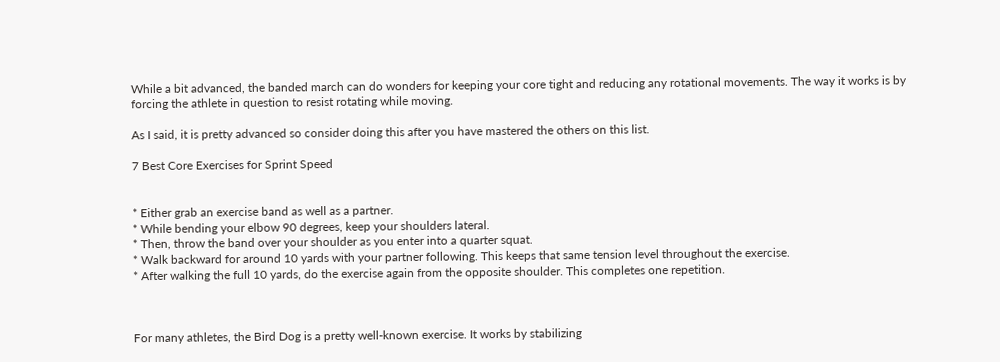While a bit advanced, the banded march can do wonders for keeping your core tight and reducing any rotational movements. The way it works is by forcing the athlete in question to resist rotating while moving.

As I said, it is pretty advanced so consider doing this after you have mastered the others on this list.

7 Best Core Exercises for Sprint Speed


* Either grab an exercise band as well as a partner.
* While bending your elbow 90 degrees, keep your shoulders lateral.
* Then, throw the band over your shoulder as you enter into a quarter squat.
* Walk backward for around 10 yards with your partner following. This keeps that same tension level throughout the exercise.
* After walking the full 10 yards, do the exercise again from the opposite shoulder. This completes one repetition.



For many athletes, the Bird Dog is a pretty well-known exercise. It works by stabilizing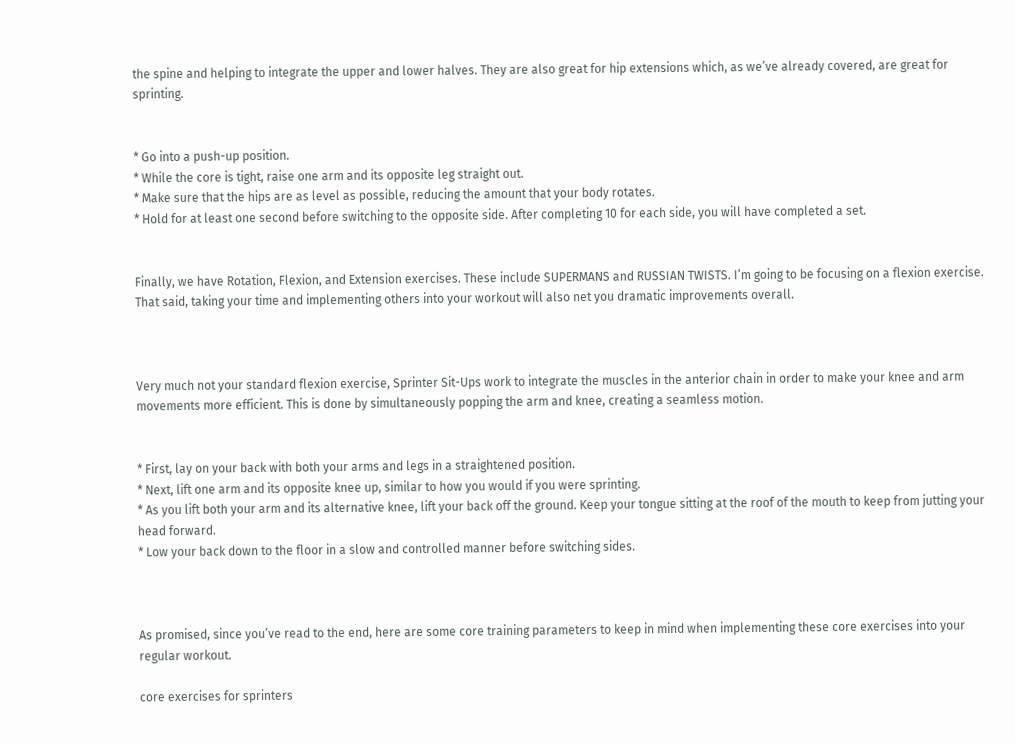the spine and helping to integrate the upper and lower halves. They are also great for hip extensions which, as we’ve already covered, are great for sprinting.


* Go into a push-up position.
* While the core is tight, raise one arm and its opposite leg straight out.
* Make sure that the hips are as level as possible, reducing the amount that your body rotates.
* Hold for at least one second before switching to the opposite side. After completing 10 for each side, you will have completed a set.


Finally, we have Rotation, Flexion, and Extension exercises. These include SUPERMANS and RUSSIAN TWISTS. I’m going to be focusing on a flexion exercise. That said, taking your time and implementing others into your workout will also net you dramatic improvements overall.



Very much not your standard flexion exercise, Sprinter Sit-Ups work to integrate the muscles in the anterior chain in order to make your knee and arm movements more efficient. This is done by simultaneously popping the arm and knee, creating a seamless motion.


* First, lay on your back with both your arms and legs in a straightened position.
* Next, lift one arm and its opposite knee up, similar to how you would if you were sprinting.
* As you lift both your arm and its alternative knee, lift your back off the ground. Keep your tongue sitting at the roof of the mouth to keep from jutting your head forward.
* Low your back down to the floor in a slow and controlled manner before switching sides.



As promised, since you’ve read to the end, here are some core training parameters to keep in mind when implementing these core exercises into your regular workout.

core exercises for sprinters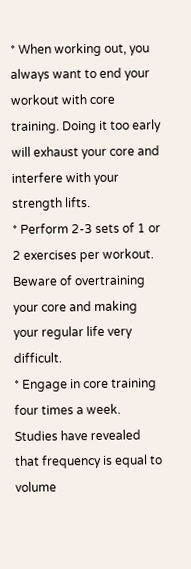* When working out, you always want to end your workout with core training. Doing it too early will exhaust your core and interfere with your strength lifts.
* Perform 2-3 sets of 1 or 2 exercises per workout. Beware of overtraining your core and making your regular life very difficult.
* Engage in core training four times a week. Studies have revealed that frequency is equal to volume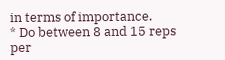in terms of importance.
* Do between 8 and 15 reps per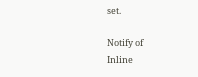set.

Notify of
Inline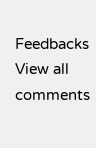Feedbacks
View all comments